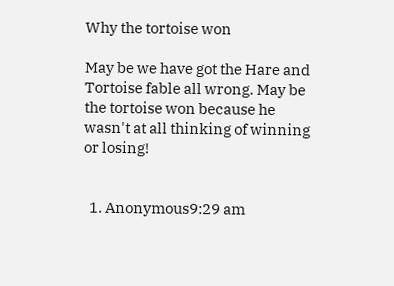Why the tortoise won

May be we have got the Hare and Tortoise fable all wrong. May be the tortoise won because he wasn't at all thinking of winning or losing!


  1. Anonymous9:29 am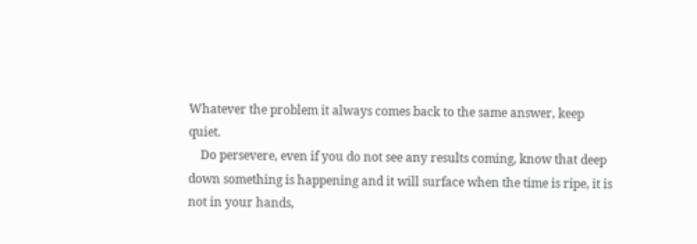Whatever the problem it always comes back to the same answer, keep quiet.
    Do persevere, even if you do not see any results coming, know that deep down something is happening and it will surface when the time is ripe, it is not in your hands,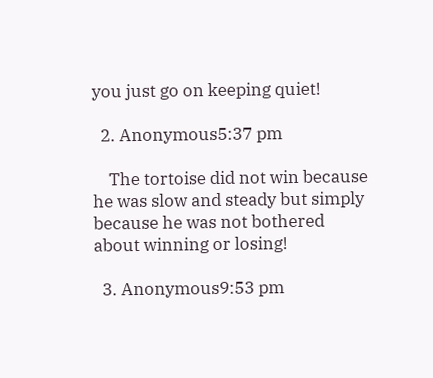you just go on keeping quiet!

  2. Anonymous5:37 pm

    The tortoise did not win because he was slow and steady but simply because he was not bothered about winning or losing!

  3. Anonymous9:53 pm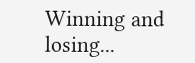Winning and losing...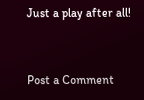Just a play after all!


Post a Comment